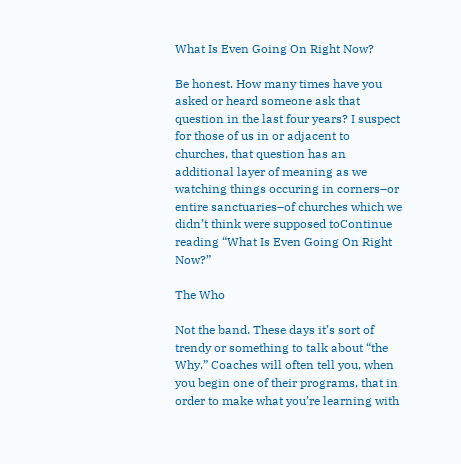What Is Even Going On Right Now?

Be honest. How many times have you asked or heard someone ask that question in the last four years? I suspect for those of us in or adjacent to churches, that question has an additional layer of meaning as we watching things occuring in corners–or entire sanctuaries–of churches which we didn’t think were supposed toContinue reading “What Is Even Going On Right Now?”

The Who

Not the band. These days it’s sort of trendy or something to talk about “the Why.” Coaches will often tell you, when you begin one of their programs, that in order to make what you’re learning with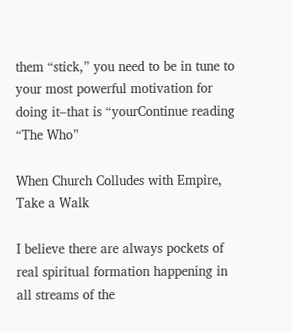them “stick,” you need to be in tune to your most powerful motivation for doing it–that is “yourContinue reading “The Who”

When Church Colludes with Empire, Take a Walk

I believe there are always pockets of real spiritual formation happening in all streams of the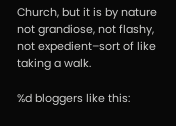Church, but it is by nature not grandiose, not flashy, not expedient–sort of like taking a walk.

%d bloggers like this: